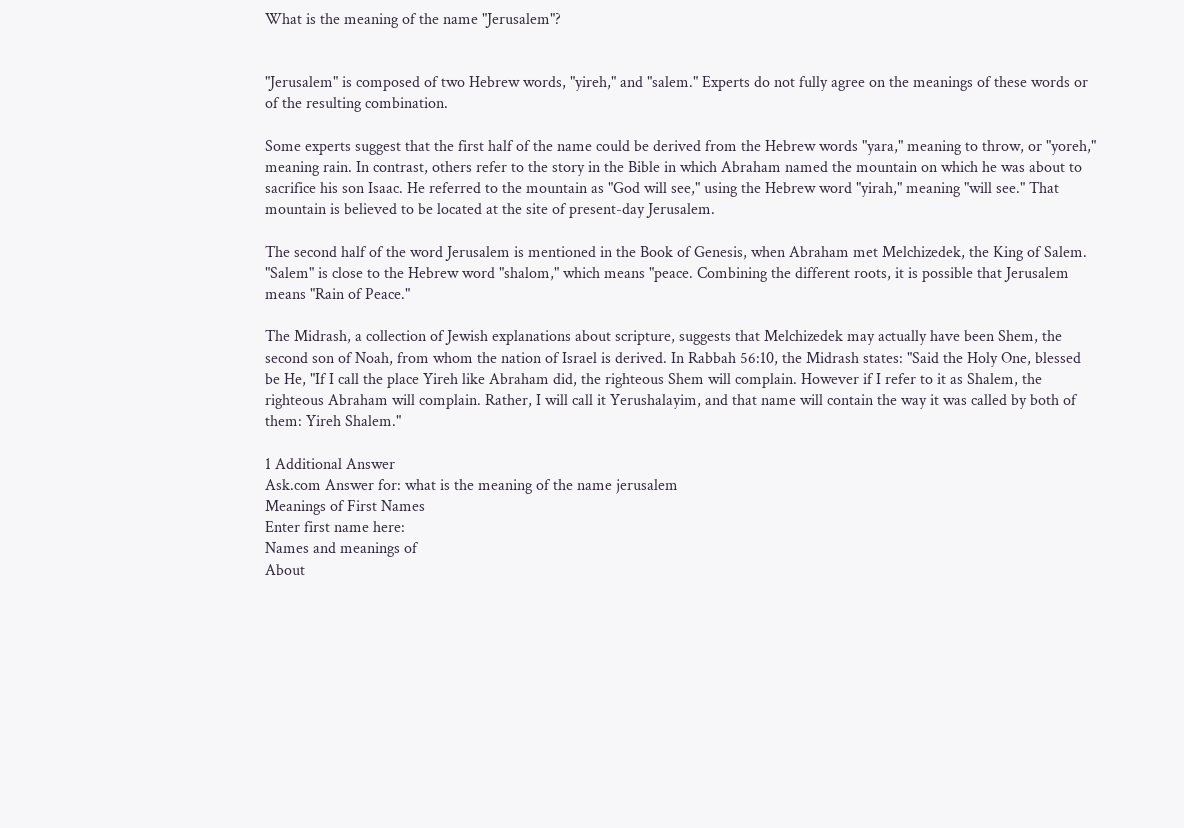What is the meaning of the name "Jerusalem"?


"Jerusalem" is composed of two Hebrew words, "yireh," and "salem." Experts do not fully agree on the meanings of these words or of the resulting combination.

Some experts suggest that the first half of the name could be derived from the Hebrew words "yara," meaning to throw, or "yoreh," meaning rain. In contrast, others refer to the story in the Bible in which Abraham named the mountain on which he was about to sacrifice his son Isaac. He referred to the mountain as "God will see," using the Hebrew word "yirah," meaning "will see." That mountain is believed to be located at the site of present-day Jerusalem.

The second half of the word Jerusalem is mentioned in the Book of Genesis, when Abraham met Melchizedek, the King of Salem. "Salem" is close to the Hebrew word "shalom," which means "peace. Combining the different roots, it is possible that Jerusalem means "Rain of Peace."

The Midrash, a collection of Jewish explanations about scripture, suggests that Melchizedek may actually have been Shem, the second son of Noah, from whom the nation of Israel is derived. In Rabbah 56:10, the Midrash states: "Said the Holy One, blessed be He, "If I call the place Yireh like Abraham did, the righteous Shem will complain. However if I refer to it as Shalem, the righteous Abraham will complain. Rather, I will call it Yerushalayim, and that name will contain the way it was called by both of them: Yireh Shalem."

1 Additional Answer
Ask.com Answer for: what is the meaning of the name jerusalem
Meanings of First Names
Enter first name here:
Names and meanings of
About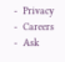-  Privacy -  Careers -  Ask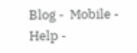Blog -  Mobile -  Help -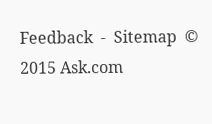Feedback  -  Sitemap  © 2015 Ask.com